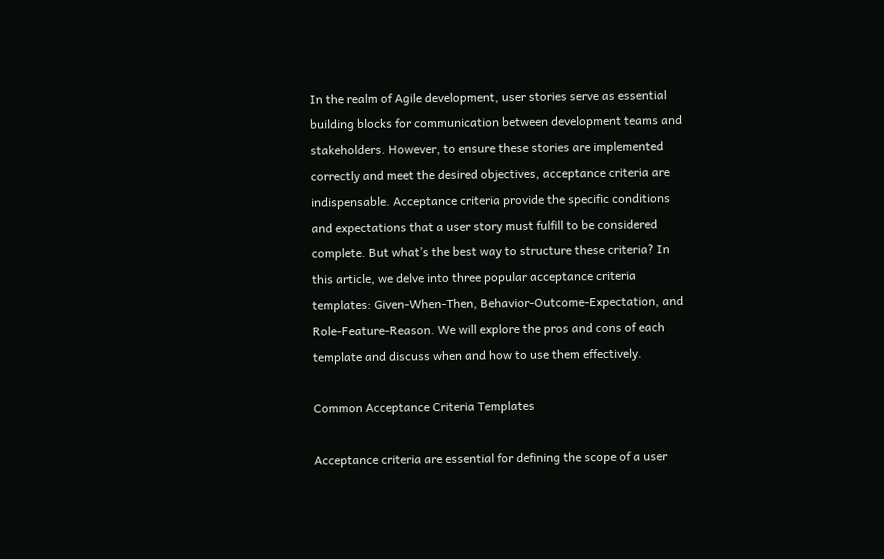In the realm of Agile development, user stories serve as essential building blocks for communication between development teams and stakeholders. However, to ensure these stories are implemented correctly and meet the desired objectives, acceptance criteria are indispensable. Acceptance criteria provide the specific conditions and expectations that a user story must fulfill to be considered complete. But what’s the best way to structure these criteria? In this article, we delve into three popular acceptance criteria templates: Given-When-Then, Behavior-Outcome-Expectation, and Role-Feature-Reason. We will explore the pros and cons of each template and discuss when and how to use them effectively.

Common Acceptance Criteria Templates

Acceptance criteria are essential for defining the scope of a user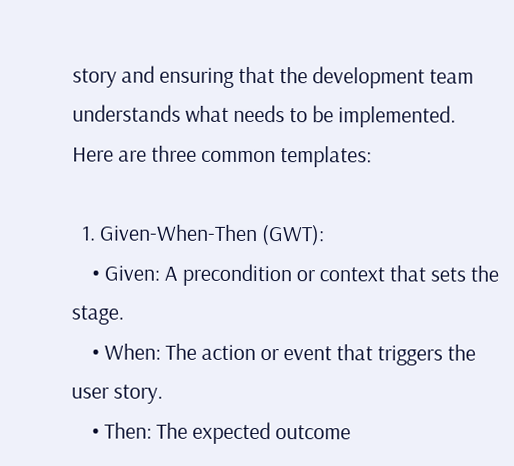story and ensuring that the development team understands what needs to be implemented. Here are three common templates:

  1. Given-When-Then (GWT):
    • Given: A precondition or context that sets the stage.
    • When: The action or event that triggers the user story.
    • Then: The expected outcome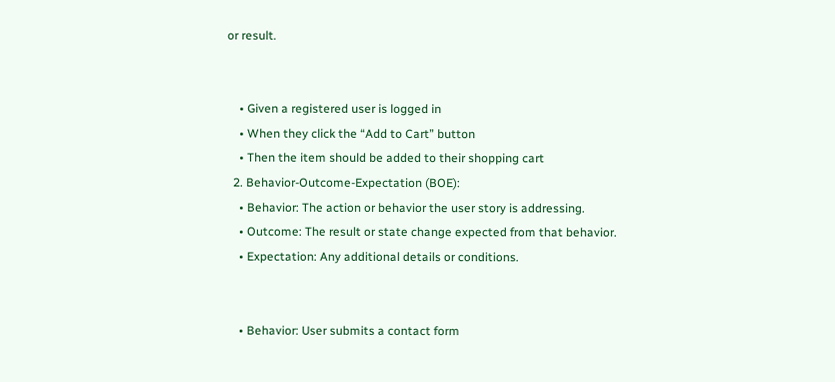or result.


    • Given a registered user is logged in
    • When they click the “Add to Cart” button
    • Then the item should be added to their shopping cart
  2. Behavior-Outcome-Expectation (BOE):
    • Behavior: The action or behavior the user story is addressing.
    • Outcome: The result or state change expected from that behavior.
    • Expectation: Any additional details or conditions.


    • Behavior: User submits a contact form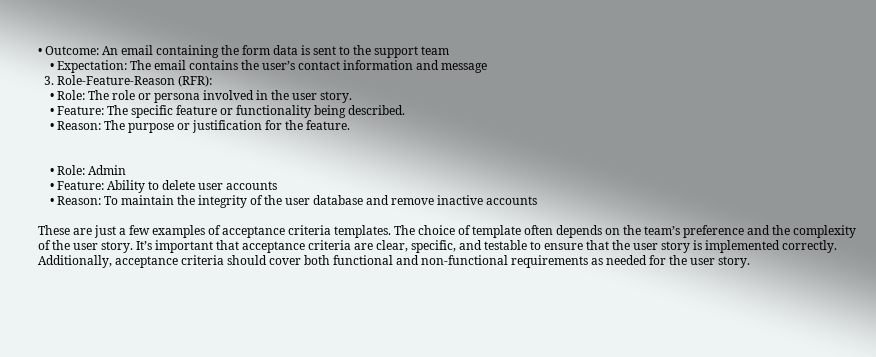• Outcome: An email containing the form data is sent to the support team
    • Expectation: The email contains the user’s contact information and message
  3. Role-Feature-Reason (RFR):
    • Role: The role or persona involved in the user story.
    • Feature: The specific feature or functionality being described.
    • Reason: The purpose or justification for the feature.


    • Role: Admin
    • Feature: Ability to delete user accounts
    • Reason: To maintain the integrity of the user database and remove inactive accounts

These are just a few examples of acceptance criteria templates. The choice of template often depends on the team’s preference and the complexity of the user story. It’s important that acceptance criteria are clear, specific, and testable to ensure that the user story is implemented correctly. Additionally, acceptance criteria should cover both functional and non-functional requirements as needed for the user story.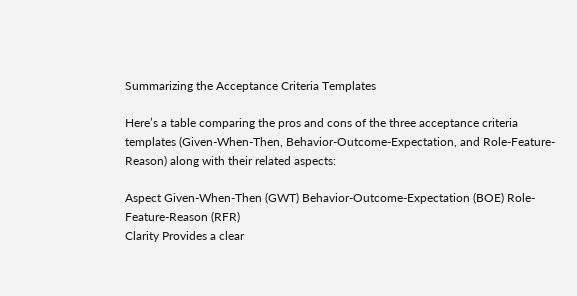Summarizing the Acceptance Criteria Templates

Here’s a table comparing the pros and cons of the three acceptance criteria templates (Given-When-Then, Behavior-Outcome-Expectation, and Role-Feature-Reason) along with their related aspects:

Aspect Given-When-Then (GWT) Behavior-Outcome-Expectation (BOE) Role-Feature-Reason (RFR)
Clarity Provides a clear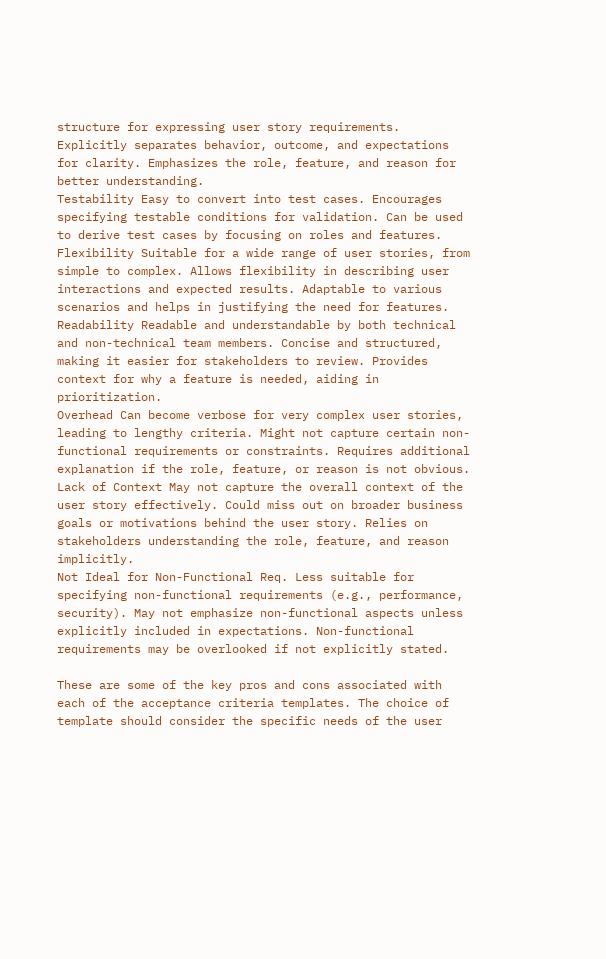structure for expressing user story requirements. Explicitly separates behavior, outcome, and expectations for clarity. Emphasizes the role, feature, and reason for better understanding.
Testability Easy to convert into test cases. Encourages specifying testable conditions for validation. Can be used to derive test cases by focusing on roles and features.
Flexibility Suitable for a wide range of user stories, from simple to complex. Allows flexibility in describing user interactions and expected results. Adaptable to various scenarios and helps in justifying the need for features.
Readability Readable and understandable by both technical and non-technical team members. Concise and structured, making it easier for stakeholders to review. Provides context for why a feature is needed, aiding in prioritization.
Overhead Can become verbose for very complex user stories, leading to lengthy criteria. Might not capture certain non-functional requirements or constraints. Requires additional explanation if the role, feature, or reason is not obvious.
Lack of Context May not capture the overall context of the user story effectively. Could miss out on broader business goals or motivations behind the user story. Relies on stakeholders understanding the role, feature, and reason implicitly.
Not Ideal for Non-Functional Req. Less suitable for specifying non-functional requirements (e.g., performance, security). May not emphasize non-functional aspects unless explicitly included in expectations. Non-functional requirements may be overlooked if not explicitly stated.

These are some of the key pros and cons associated with each of the acceptance criteria templates. The choice of template should consider the specific needs of the user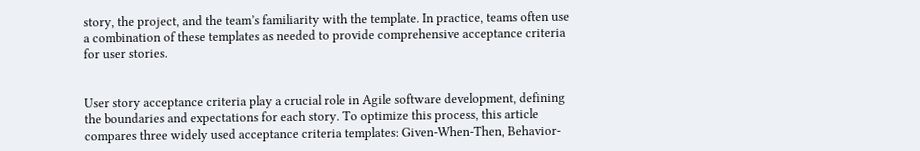story, the project, and the team’s familiarity with the template. In practice, teams often use a combination of these templates as needed to provide comprehensive acceptance criteria for user stories.


User story acceptance criteria play a crucial role in Agile software development, defining the boundaries and expectations for each story. To optimize this process, this article compares three widely used acceptance criteria templates: Given-When-Then, Behavior-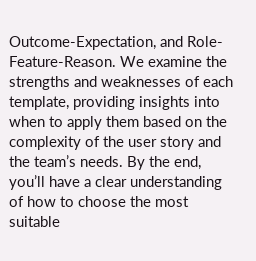Outcome-Expectation, and Role-Feature-Reason. We examine the strengths and weaknesses of each template, providing insights into when to apply them based on the complexity of the user story and the team’s needs. By the end, you’ll have a clear understanding of how to choose the most suitable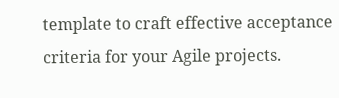template to craft effective acceptance criteria for your Agile projects.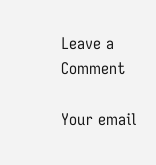Leave a Comment

Your email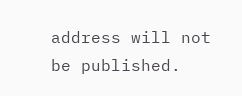address will not be published.